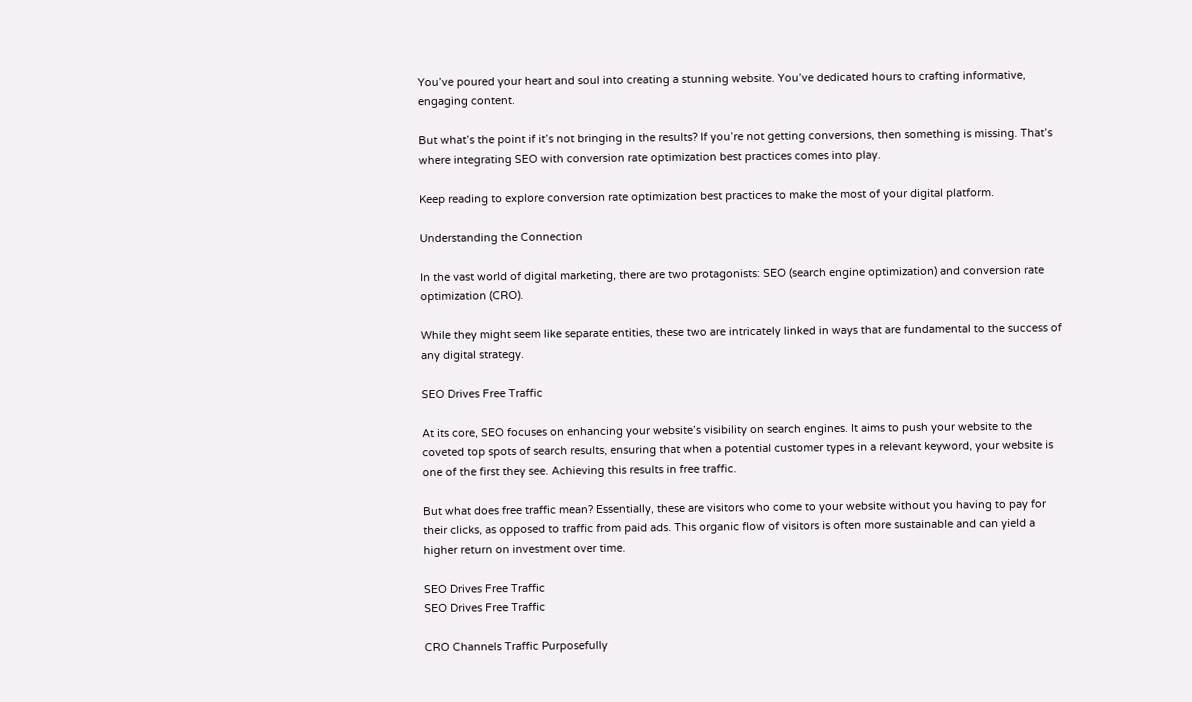You’ve poured your heart and soul into creating a stunning website. You’ve dedicated hours to crafting informative, engaging content.

But what’s the point if it’s not bringing in the results? If you’re not getting conversions, then something is missing. That’s where integrating SEO with conversion rate optimization best practices comes into play.

Keep reading to explore conversion rate optimization best practices to make the most of your digital platform.

Understanding the Connection

In the vast world of digital marketing, there are two protagonists: SEO (search engine optimization) and conversion rate optimization (CRO).

While they might seem like separate entities, these two are intricately linked in ways that are fundamental to the success of any digital strategy.

SEO Drives Free Traffic

At its core, SEO focuses on enhancing your website’s visibility on search engines. It aims to push your website to the coveted top spots of search results, ensuring that when a potential customer types in a relevant keyword, your website is one of the first they see. Achieving this results in free traffic.

But what does free traffic mean? Essentially, these are visitors who come to your website without you having to pay for their clicks, as opposed to traffic from paid ads. This organic flow of visitors is often more sustainable and can yield a higher return on investment over time.

SEO Drives Free Traffic
SEO Drives Free Traffic

CRO Channels Traffic Purposefully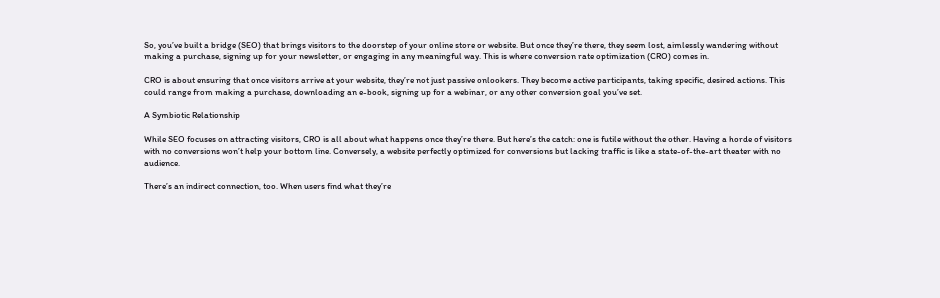So, you’ve built a bridge (SEO) that brings visitors to the doorstep of your online store or website. But once they’re there, they seem lost, aimlessly wandering without making a purchase, signing up for your newsletter, or engaging in any meaningful way. This is where conversion rate optimization (CRO) comes in.

CRO is about ensuring that once visitors arrive at your website, they’re not just passive onlookers. They become active participants, taking specific, desired actions. This could range from making a purchase, downloading an e-book, signing up for a webinar, or any other conversion goal you’ve set.

A Symbiotic Relationship

While SEO focuses on attracting visitors, CRO is all about what happens once they’re there. But here’s the catch: one is futile without the other. Having a horde of visitors with no conversions won’t help your bottom line. Conversely, a website perfectly optimized for conversions but lacking traffic is like a state-of-the-art theater with no audience.

There’s an indirect connection, too. When users find what they’re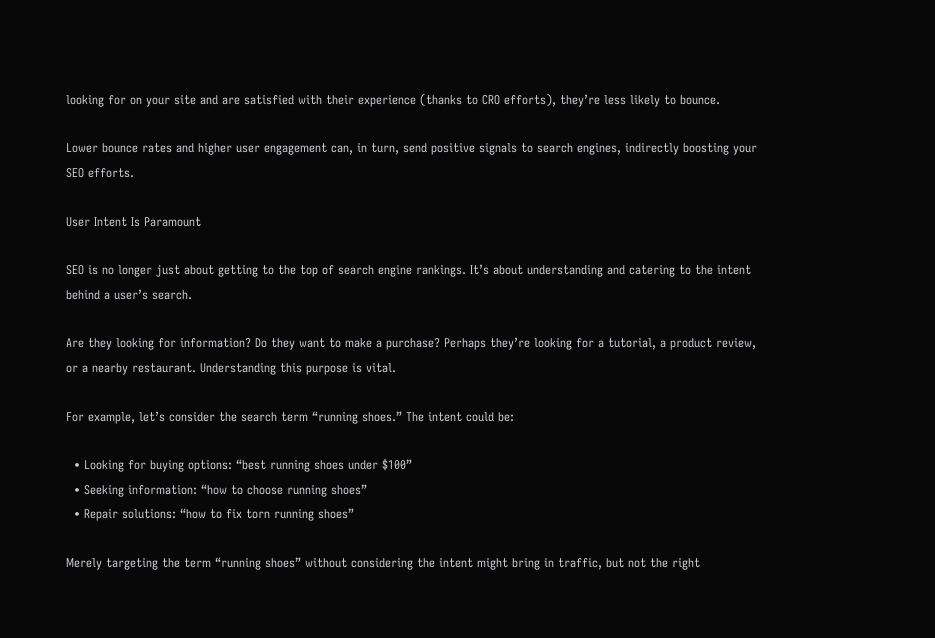looking for on your site and are satisfied with their experience (thanks to CRO efforts), they’re less likely to bounce.

Lower bounce rates and higher user engagement can, in turn, send positive signals to search engines, indirectly boosting your SEO efforts.

User Intent Is Paramount

SEO is no longer just about getting to the top of search engine rankings. It’s about understanding and catering to the intent behind a user’s search.

Are they looking for information? Do they want to make a purchase? Perhaps they’re looking for a tutorial, a product review, or a nearby restaurant. Understanding this purpose is vital.

For example, let’s consider the search term “running shoes.” The intent could be:

  • Looking for buying options: “best running shoes under $100”
  • Seeking information: “how to choose running shoes”
  • Repair solutions: “how to fix torn running shoes”

Merely targeting the term “running shoes” without considering the intent might bring in traffic, but not the right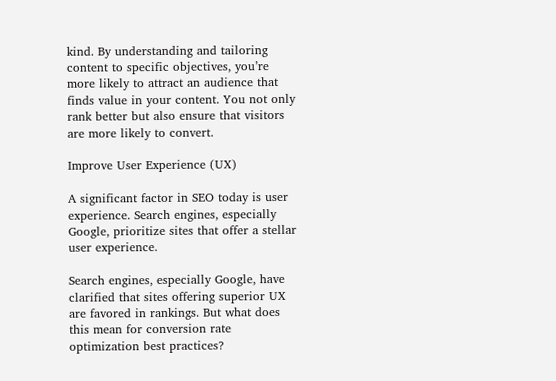kind. By understanding and tailoring content to specific objectives, you’re more likely to attract an audience that finds value in your content. You not only rank better but also ensure that visitors are more likely to convert.

Improve User Experience (UX)

A significant factor in SEO today is user experience. Search engines, especially Google, prioritize sites that offer a stellar user experience.

Search engines, especially Google, have clarified that sites offering superior UX are favored in rankings. But what does this mean for conversion rate optimization best practices?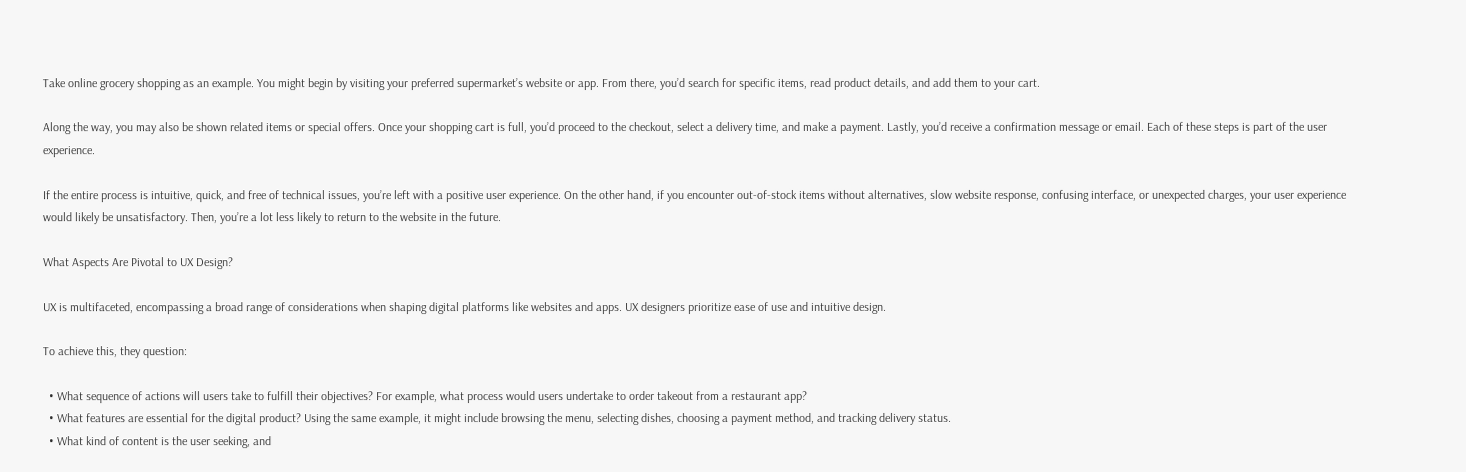Take online grocery shopping as an example. You might begin by visiting your preferred supermarket’s website or app. From there, you’d search for specific items, read product details, and add them to your cart.

Along the way, you may also be shown related items or special offers. Once your shopping cart is full, you’d proceed to the checkout, select a delivery time, and make a payment. Lastly, you’d receive a confirmation message or email. Each of these steps is part of the user experience.

If the entire process is intuitive, quick, and free of technical issues, you’re left with a positive user experience. On the other hand, if you encounter out-of-stock items without alternatives, slow website response, confusing interface, or unexpected charges, your user experience would likely be unsatisfactory. Then, you’re a lot less likely to return to the website in the future.

What Aspects Are Pivotal to UX Design?

UX is multifaceted, encompassing a broad range of considerations when shaping digital platforms like websites and apps. UX designers prioritize ease of use and intuitive design.

To achieve this, they question:

  • What sequence of actions will users take to fulfill their objectives? For example, what process would users undertake to order takeout from a restaurant app?
  • What features are essential for the digital product? Using the same example, it might include browsing the menu, selecting dishes, choosing a payment method, and tracking delivery status.
  • What kind of content is the user seeking, and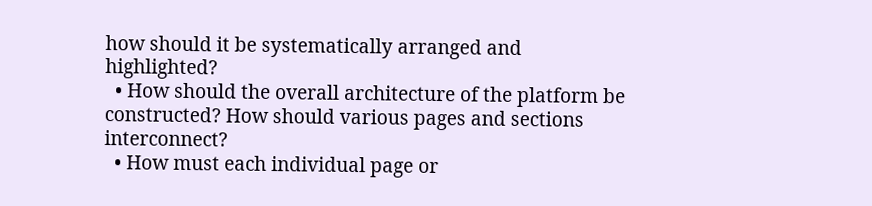how should it be systematically arranged and highlighted?
  • How should the overall architecture of the platform be constructed? How should various pages and sections interconnect?
  • How must each individual page or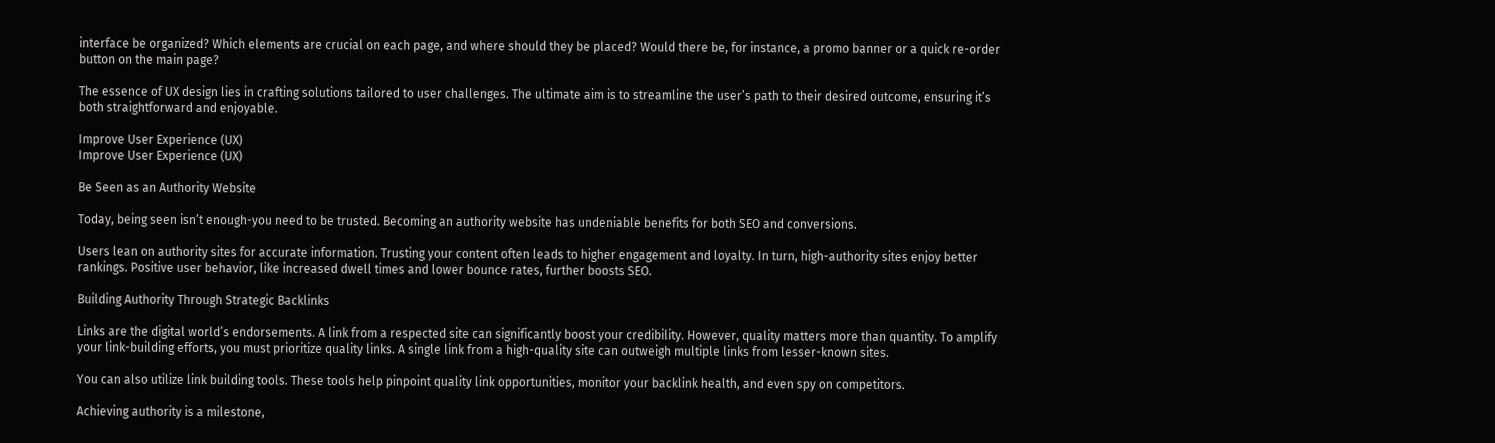interface be organized? Which elements are crucial on each page, and where should they be placed? Would there be, for instance, a promo banner or a quick re-order button on the main page?

The essence of UX design lies in crafting solutions tailored to user challenges. The ultimate aim is to streamline the user’s path to their desired outcome, ensuring it’s both straightforward and enjoyable.

Improve User Experience (UX)
Improve User Experience (UX)

Be Seen as an Authority Website

Today, being seen isn’t enough-you need to be trusted. Becoming an authority website has undeniable benefits for both SEO and conversions.

Users lean on authority sites for accurate information. Trusting your content often leads to higher engagement and loyalty. In turn, high-authority sites enjoy better rankings. Positive user behavior, like increased dwell times and lower bounce rates, further boosts SEO.

Building Authority Through Strategic Backlinks

Links are the digital world’s endorsements. A link from a respected site can significantly boost your credibility. However, quality matters more than quantity. To amplify your link-building efforts, you must prioritize quality links. A single link from a high-quality site can outweigh multiple links from lesser-known sites.

You can also utilize link building tools. These tools help pinpoint quality link opportunities, monitor your backlink health, and even spy on competitors.

Achieving authority is a milestone,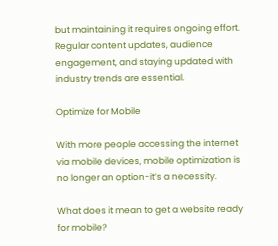but maintaining it requires ongoing effort. Regular content updates, audience engagement, and staying updated with industry trends are essential.

Optimize for Mobile

With more people accessing the internet via mobile devices, mobile optimization is no longer an option-it’s a necessity.

What does it mean to get a website ready for mobile?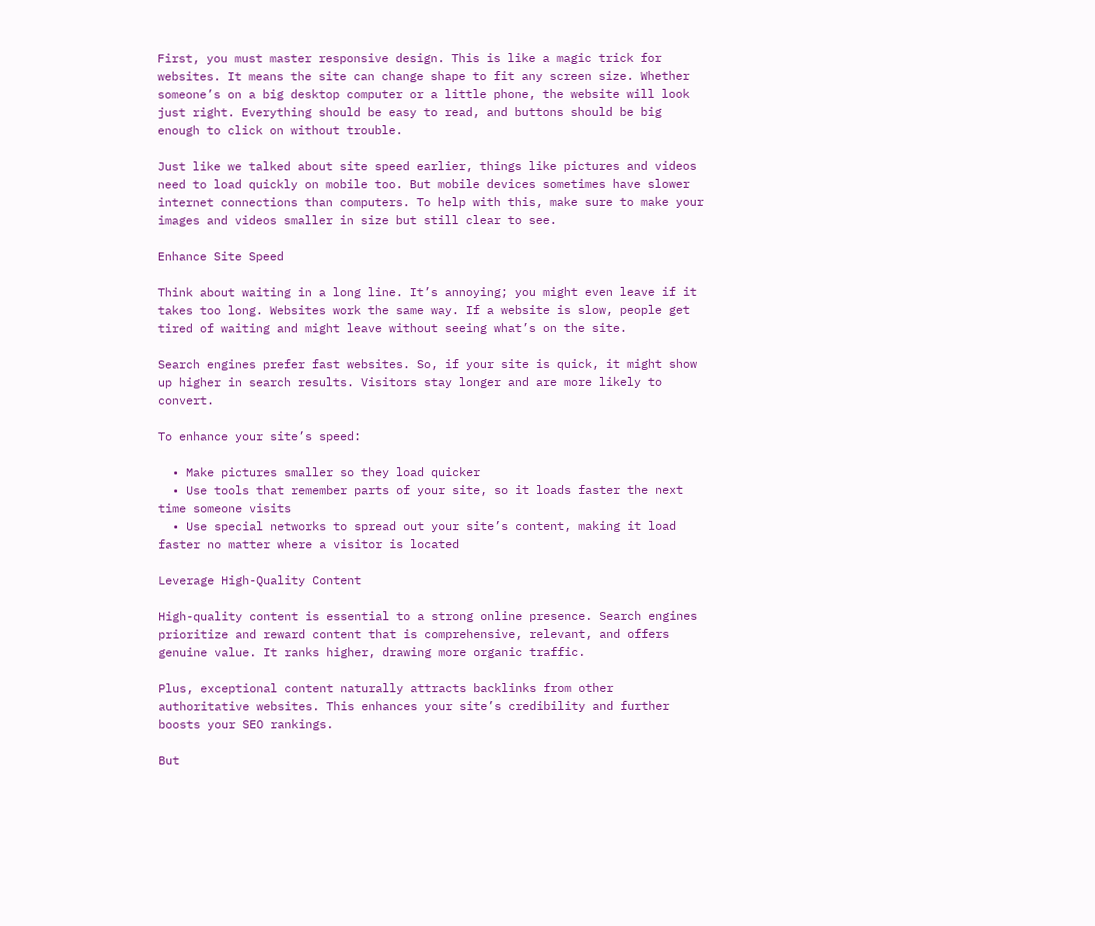First, you must master responsive design. This is like a magic trick for websites. It means the site can change shape to fit any screen size. Whether someone’s on a big desktop computer or a little phone, the website will look just right. Everything should be easy to read, and buttons should be big enough to click on without trouble.

Just like we talked about site speed earlier, things like pictures and videos need to load quickly on mobile too. But mobile devices sometimes have slower internet connections than computers. To help with this, make sure to make your images and videos smaller in size but still clear to see.

Enhance Site Speed

Think about waiting in a long line. It’s annoying; you might even leave if it takes too long. Websites work the same way. If a website is slow, people get tired of waiting and might leave without seeing what’s on the site.

Search engines prefer fast websites. So, if your site is quick, it might show up higher in search results. Visitors stay longer and are more likely to convert.

To enhance your site’s speed:

  • Make pictures smaller so they load quicker
  • Use tools that remember parts of your site, so it loads faster the next time someone visits
  • Use special networks to spread out your site’s content, making it load faster no matter where a visitor is located

Leverage High-Quality Content

High-quality content is essential to a strong online presence. Search engines prioritize and reward content that is comprehensive, relevant, and offers genuine value. It ranks higher, drawing more organic traffic.

Plus, exceptional content naturally attracts backlinks from other authoritative websites. This enhances your site’s credibility and further boosts your SEO rankings.

But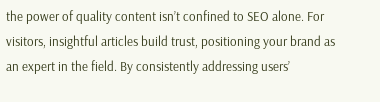the power of quality content isn’t confined to SEO alone. For visitors, insightful articles build trust, positioning your brand as an expert in the field. By consistently addressing users’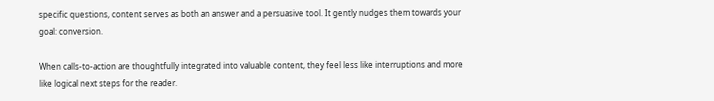specific questions, content serves as both an answer and a persuasive tool. It gently nudges them towards your goal: conversion.

When calls-to-action are thoughtfully integrated into valuable content, they feel less like interruptions and more like logical next steps for the reader.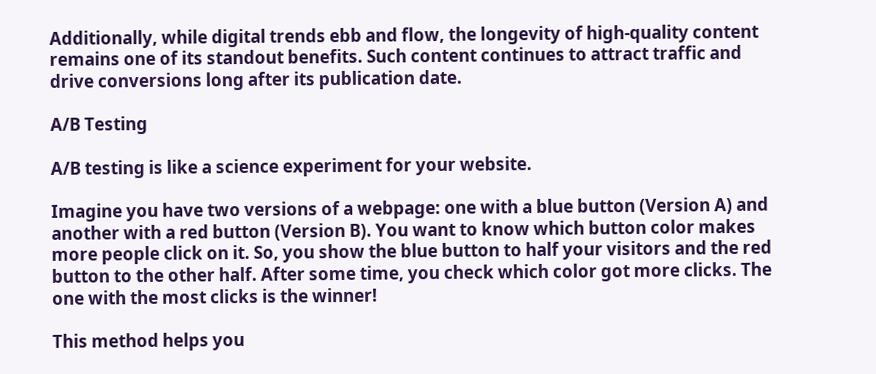Additionally, while digital trends ebb and flow, the longevity of high-quality content remains one of its standout benefits. Such content continues to attract traffic and drive conversions long after its publication date.

A/B Testing

A/B testing is like a science experiment for your website.

Imagine you have two versions of a webpage: one with a blue button (Version A) and another with a red button (Version B). You want to know which button color makes more people click on it. So, you show the blue button to half your visitors and the red button to the other half. After some time, you check which color got more clicks. The one with the most clicks is the winner!

This method helps you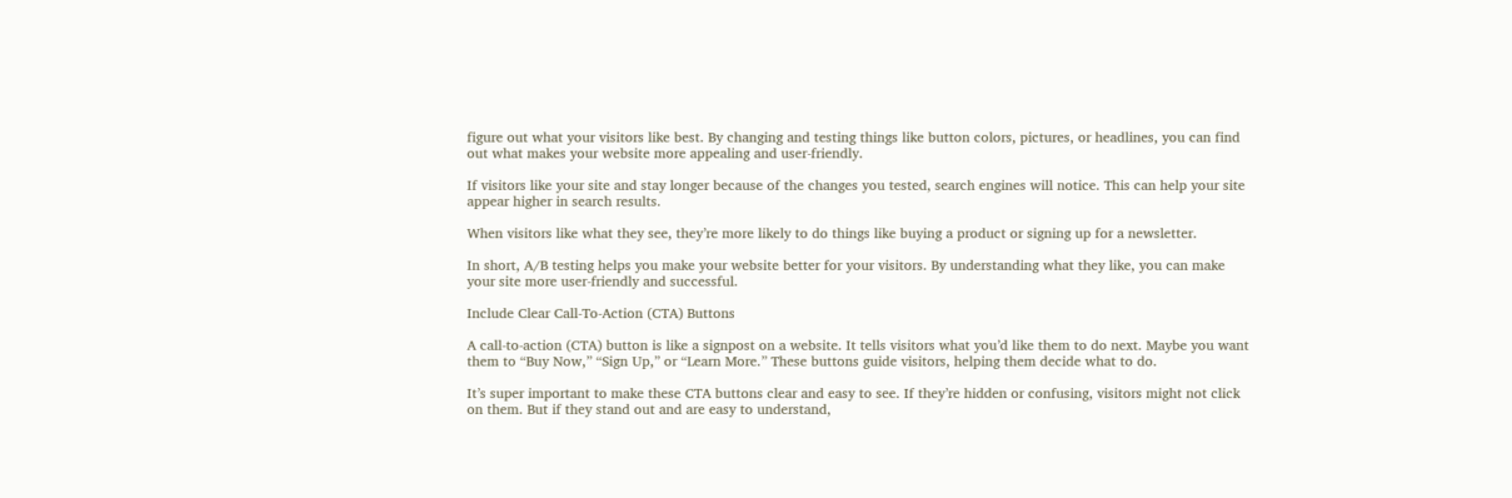figure out what your visitors like best. By changing and testing things like button colors, pictures, or headlines, you can find out what makes your website more appealing and user-friendly.

If visitors like your site and stay longer because of the changes you tested, search engines will notice. This can help your site appear higher in search results.

When visitors like what they see, they’re more likely to do things like buying a product or signing up for a newsletter.

In short, A/B testing helps you make your website better for your visitors. By understanding what they like, you can make your site more user-friendly and successful.

Include Clear Call-To-Action (CTA) Buttons

A call-to-action (CTA) button is like a signpost on a website. It tells visitors what you’d like them to do next. Maybe you want them to “Buy Now,” “Sign Up,” or “Learn More.” These buttons guide visitors, helping them decide what to do.

It’s super important to make these CTA buttons clear and easy to see. If they’re hidden or confusing, visitors might not click on them. But if they stand out and are easy to understand,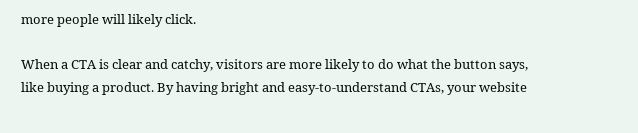more people will likely click.

When a CTA is clear and catchy, visitors are more likely to do what the button says, like buying a product. By having bright and easy-to-understand CTAs, your website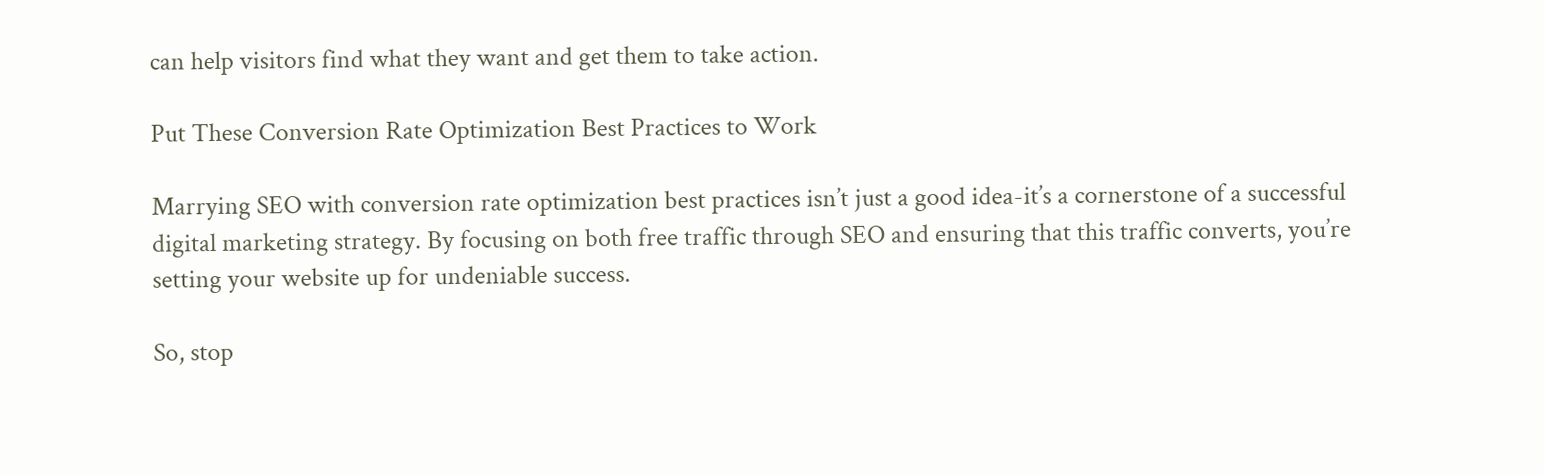can help visitors find what they want and get them to take action.

Put These Conversion Rate Optimization Best Practices to Work

Marrying SEO with conversion rate optimization best practices isn’t just a good idea-it’s a cornerstone of a successful digital marketing strategy. By focusing on both free traffic through SEO and ensuring that this traffic converts, you’re setting your website up for undeniable success.

So, stop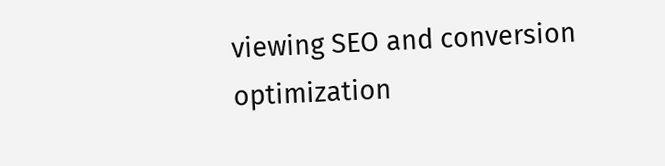viewing SEO and conversion optimization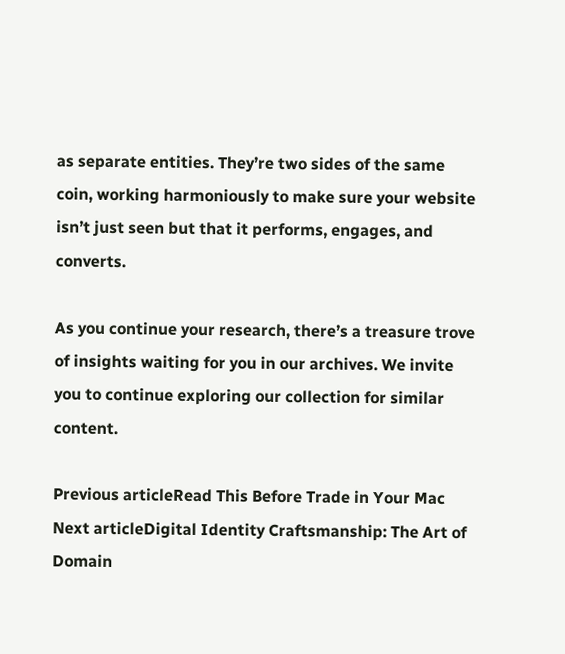as separate entities. They’re two sides of the same coin, working harmoniously to make sure your website isn’t just seen but that it performs, engages, and converts.

As you continue your research, there’s a treasure trove of insights waiting for you in our archives. We invite you to continue exploring our collection for similar content.

Previous articleRead This Before Trade in Your Mac
Next articleDigital Identity Craftsmanship: The Art of Domain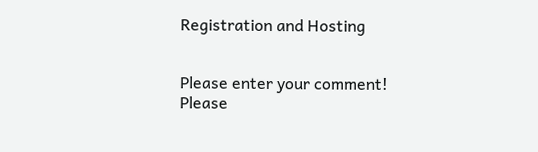Registration and Hosting


Please enter your comment!
Please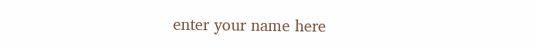enter your name here